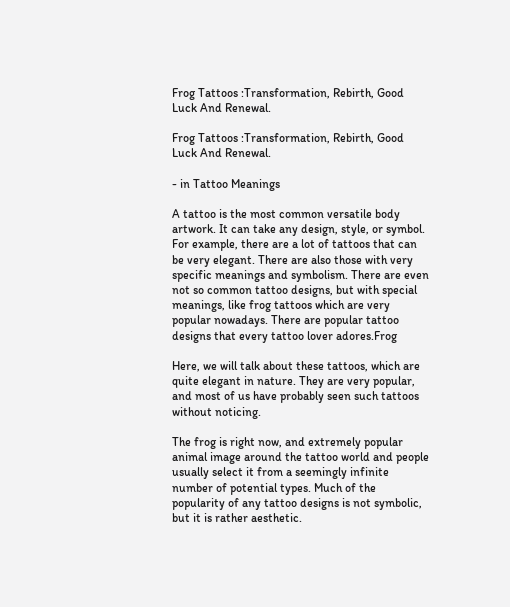Frog Tattoos :Transformation, Rebirth, Good Luck And Renewal.

Frog Tattoos :Transformation, Rebirth, Good Luck And Renewal.

- in Tattoo Meanings

A tattoo is the most common versatile body artwork. It can take any design, style, or symbol. For example, there are a lot of tattoos that can be very elegant. There are also those with very specific meanings and symbolism. There are even not so common tattoo designs, but with special meanings, like frog tattoos which are very popular nowadays. There are popular tattoo designs that every tattoo lover adores.Frog

Here, we will talk about these tattoos, which are quite elegant in nature. They are very popular, and most of us have probably seen such tattoos without noticing.

The frog is right now, and extremely popular animal image around the tattoo world and people usually select it from a seemingly infinite number of potential types. Much of the popularity of any tattoo designs is not symbolic, but it is rather aesthetic.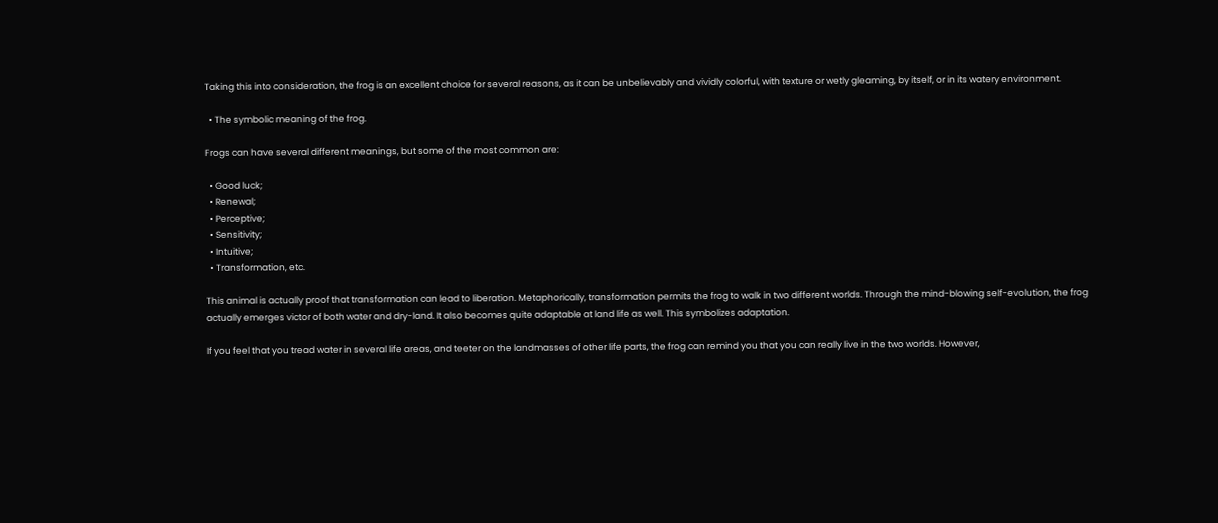Taking this into consideration, the frog is an excellent choice for several reasons, as it can be unbelievably and vividly colorful, with texture or wetly gleaming, by itself, or in its watery environment.

  • The symbolic meaning of the frog.

Frogs can have several different meanings, but some of the most common are:

  • Good luck;
  • Renewal;
  • Perceptive;
  • Sensitivity;
  • Intuitive;
  • Transformation, etc.

This animal is actually proof that transformation can lead to liberation. Metaphorically, transformation permits the frog to walk in two different worlds. Through the mind-blowing self-evolution, the frog actually emerges victor of both water and dry-land. It also becomes quite adaptable at land life as well. This symbolizes adaptation.

If you feel that you tread water in several life areas, and teeter on the landmasses of other life parts, the frog can remind you that you can really live in the two worlds. However,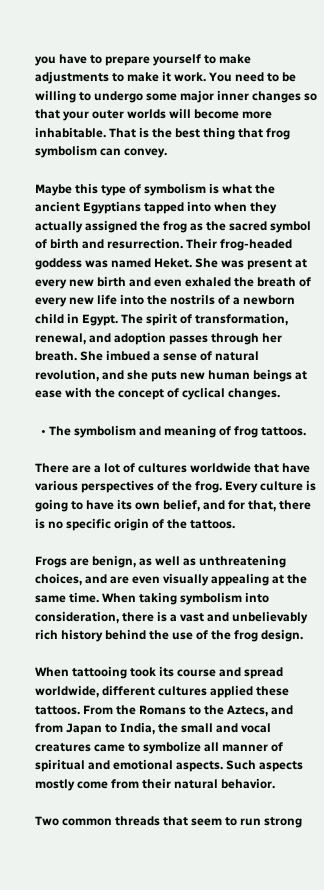you have to prepare yourself to make adjustments to make it work. You need to be willing to undergo some major inner changes so that your outer worlds will become more inhabitable. That is the best thing that frog symbolism can convey.

Maybe this type of symbolism is what the ancient Egyptians tapped into when they actually assigned the frog as the sacred symbol of birth and resurrection. Their frog-headed goddess was named Heket. She was present at every new birth and even exhaled the breath of every new life into the nostrils of a newborn child in Egypt. The spirit of transformation, renewal, and adoption passes through her breath. She imbued a sense of natural revolution, and she puts new human beings at ease with the concept of cyclical changes.

  • The symbolism and meaning of frog tattoos.

There are a lot of cultures worldwide that have various perspectives of the frog. Every culture is going to have its own belief, and for that, there is no specific origin of the tattoos.

Frogs are benign, as well as unthreatening choices, and are even visually appealing at the same time. When taking symbolism into consideration, there is a vast and unbelievably rich history behind the use of the frog design.

When tattooing took its course and spread worldwide, different cultures applied these tattoos. From the Romans to the Aztecs, and from Japan to India, the small and vocal creatures came to symbolize all manner of spiritual and emotional aspects. Such aspects mostly come from their natural behavior.

Two common threads that seem to run strong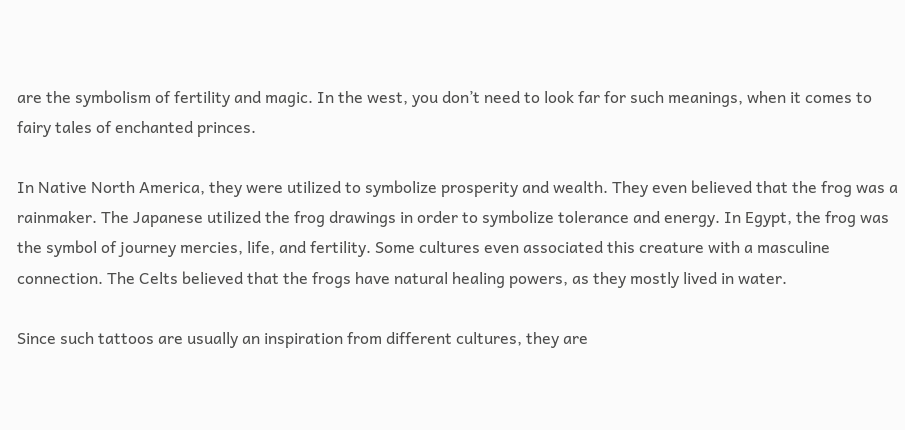are the symbolism of fertility and magic. In the west, you don’t need to look far for such meanings, when it comes to fairy tales of enchanted princes.

In Native North America, they were utilized to symbolize prosperity and wealth. They even believed that the frog was a rainmaker. The Japanese utilized the frog drawings in order to symbolize tolerance and energy. In Egypt, the frog was the symbol of journey mercies, life, and fertility. Some cultures even associated this creature with a masculine connection. The Celts believed that the frogs have natural healing powers, as they mostly lived in water.

Since such tattoos are usually an inspiration from different cultures, they are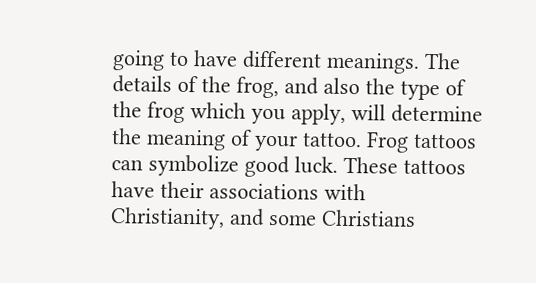going to have different meanings. The details of the frog, and also the type of the frog which you apply, will determine the meaning of your tattoo. Frog tattoos can symbolize good luck. These tattoos have their associations with Christianity, and some Christians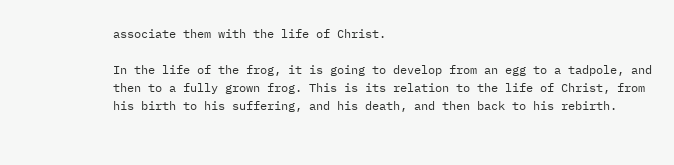associate them with the life of Christ.

In the life of the frog, it is going to develop from an egg to a tadpole, and then to a fully grown frog. This is its relation to the life of Christ, from his birth to his suffering, and his death, and then back to his rebirth.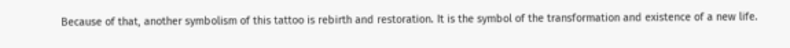Because of that, another symbolism of this tattoo is rebirth and restoration. It is the symbol of the transformation and existence of a new life.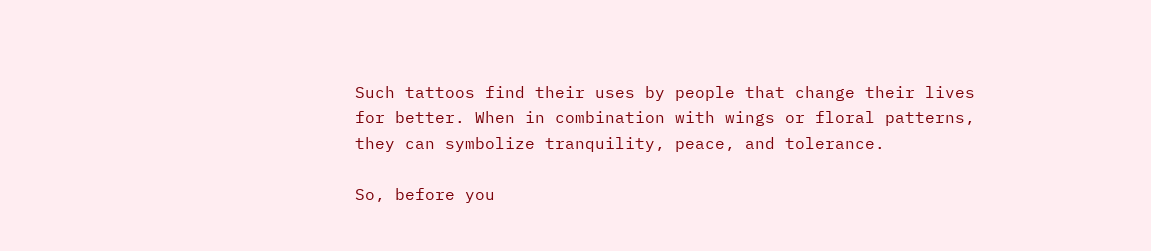Such tattoos find their uses by people that change their lives for better. When in combination with wings or floral patterns, they can symbolize tranquility, peace, and tolerance.

So, before you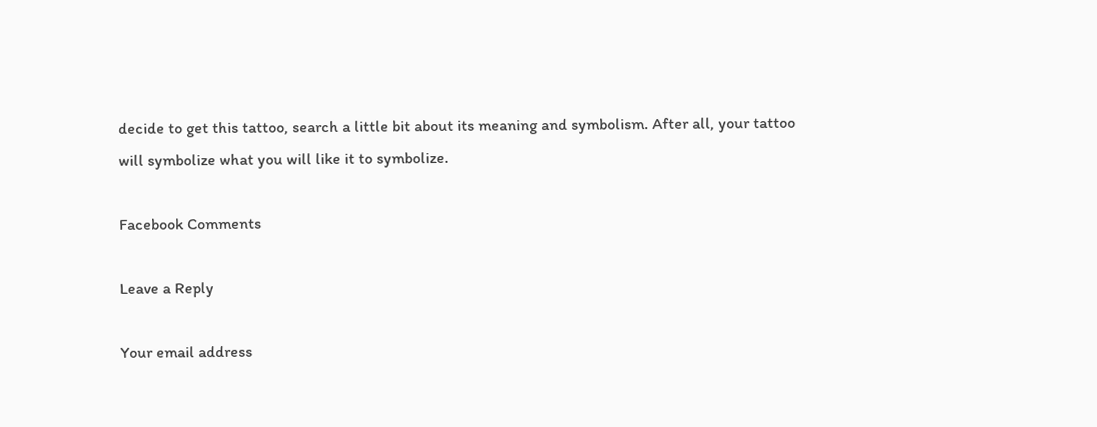decide to get this tattoo, search a little bit about its meaning and symbolism. After all, your tattoo will symbolize what you will like it to symbolize.

Facebook Comments

Leave a Reply

Your email address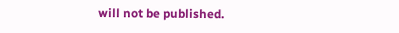will not be published.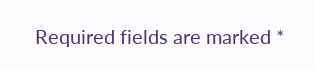Required fields are marked *